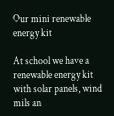Our mini renewable energy kit

At school we have a renewable energy kit with solar panels, wind mils an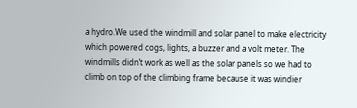a hydro.We used the windmill and solar panel to make electricity which powered cogs, lights, a buzzer and a volt meter. The windmills didn’t work as well as the solar panels so we had to climb on top of the climbing frame because it was windier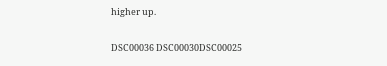higher up.

DSC00036 DSC00030DSC00025